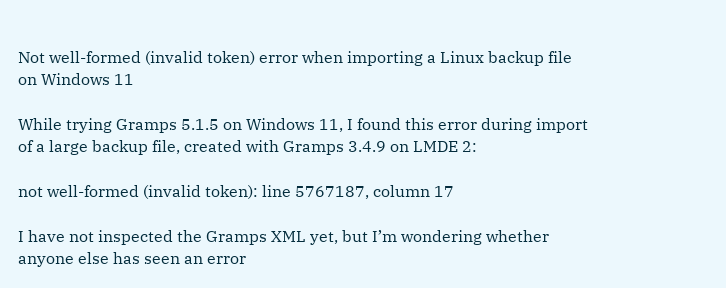Not well-formed (invalid token) error when importing a Linux backup file on Windows 11

While trying Gramps 5.1.5 on Windows 11, I found this error during import of a large backup file, created with Gramps 3.4.9 on LMDE 2:

not well-formed (invalid token): line 5767187, column 17

I have not inspected the Gramps XML yet, but I’m wondering whether anyone else has seen an error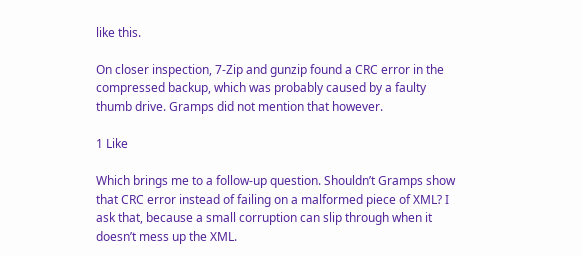like this.

On closer inspection, 7-Zip and gunzip found a CRC error in the compressed backup, which was probably caused by a faulty thumb drive. Gramps did not mention that however.

1 Like

Which brings me to a follow-up question. Shouldn’t Gramps show that CRC error instead of failing on a malformed piece of XML? I ask that, because a small corruption can slip through when it doesn’t mess up the XML.